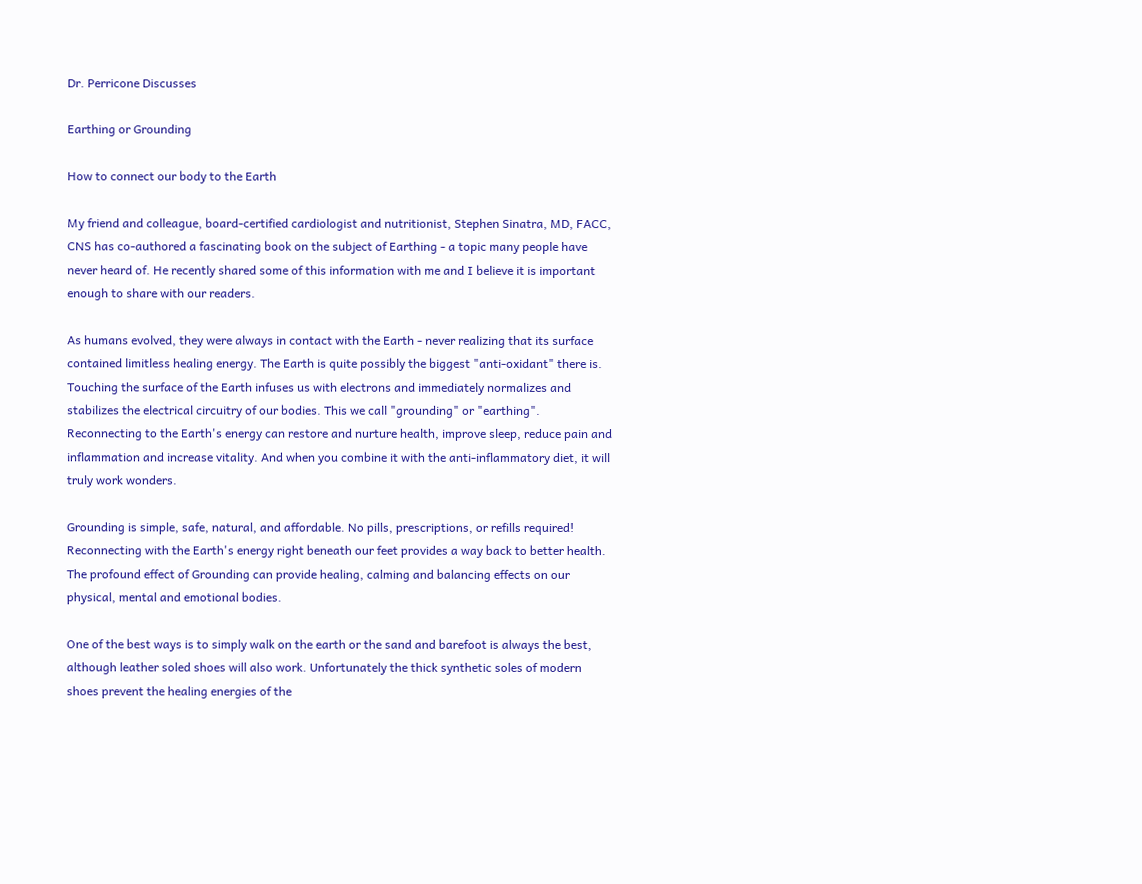Dr. Perricone Discusses

Earthing or Grounding

How to connect our body to the Earth

My friend and colleague, board-certified cardiologist and nutritionist, Stephen Sinatra, MD, FACC, CNS has co-authored a fascinating book on the subject of Earthing - a topic many people have never heard of. He recently shared some of this information with me and I believe it is important enough to share with our readers.

As humans evolved, they were always in contact with the Earth - never realizing that its surface contained limitless healing energy. The Earth is quite possibly the biggest "anti-oxidant" there is. Touching the surface of the Earth infuses us with electrons and immediately normalizes and stabilizes the electrical circuitry of our bodies. This we call "grounding" or "earthing". Reconnecting to the Earth's energy can restore and nurture health, improve sleep, reduce pain and inflammation and increase vitality. And when you combine it with the anti-inflammatory diet, it will truly work wonders.

Grounding is simple, safe, natural, and affordable. No pills, prescriptions, or refills required! Reconnecting with the Earth's energy right beneath our feet provides a way back to better health. The profound effect of Grounding can provide healing, calming and balancing effects on our physical, mental and emotional bodies.

One of the best ways is to simply walk on the earth or the sand and barefoot is always the best, although leather soled shoes will also work. Unfortunately the thick synthetic soles of modern shoes prevent the healing energies of the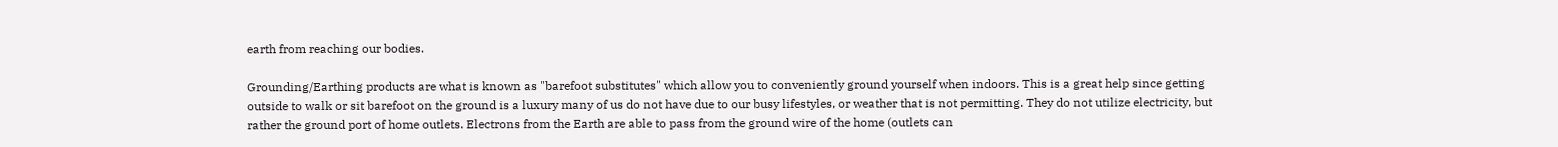earth from reaching our bodies.

Grounding/Earthing products are what is known as "barefoot substitutes" which allow you to conveniently ground yourself when indoors. This is a great help since getting outside to walk or sit barefoot on the ground is a luxury many of us do not have due to our busy lifestyles, or weather that is not permitting. They do not utilize electricity, but rather the ground port of home outlets. Electrons from the Earth are able to pass from the ground wire of the home (outlets can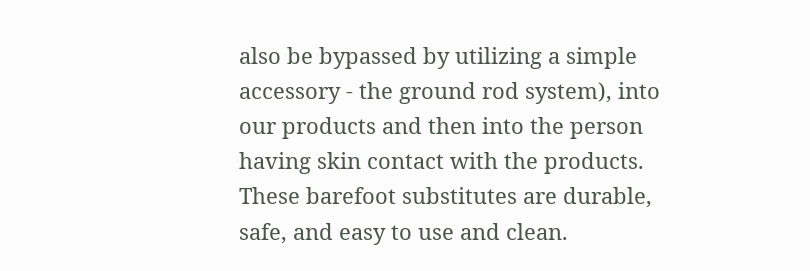also be bypassed by utilizing a simple accessory - the ground rod system), into our products and then into the person having skin contact with the products. These barefoot substitutes are durable, safe, and easy to use and clean.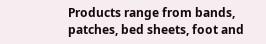Products range from bands, patches, bed sheets, foot and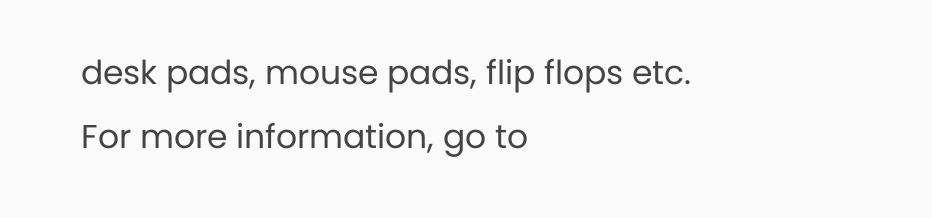desk pads, mouse pads, flip flops etc. For more information, go to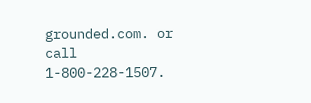grounded.com. or call 1-800-228-1507.